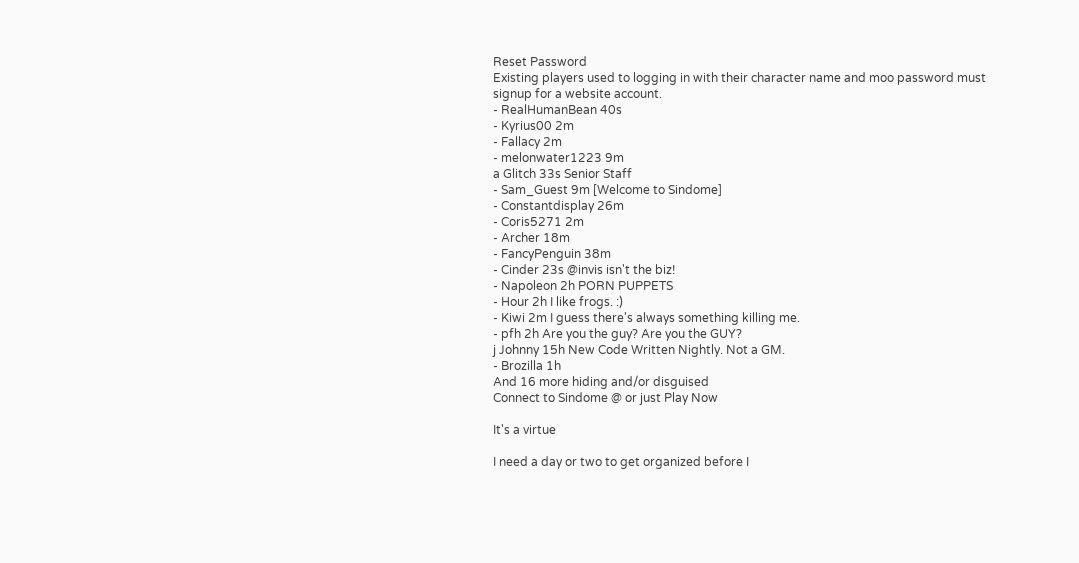Reset Password
Existing players used to logging in with their character name and moo password must signup for a website account.
- RealHumanBean 40s
- Kyrius00 2m
- Fallacy 2m
- melonwater1223 9m
a Glitch 33s Senior Staff
- Sam_Guest 9m [Welcome to Sindome]
- Constantdisplay 26m
- Coris5271 2m
- Archer 18m
- FancyPenguin 38m
- Cinder 23s @invis isn't the biz!
- Napoleon 2h PORN PUPPETS
- Hour 2h I like frogs. :)
- Kiwi 2m I guess there's always something killing me.
- pfh 2h Are you the guy? Are you the GUY?
j Johnny 15h New Code Written Nightly. Not a GM.
- Brozilla 1h
And 16 more hiding and/or disguised
Connect to Sindome @ or just Play Now

It's a virtue

I need a day or two to get organized before I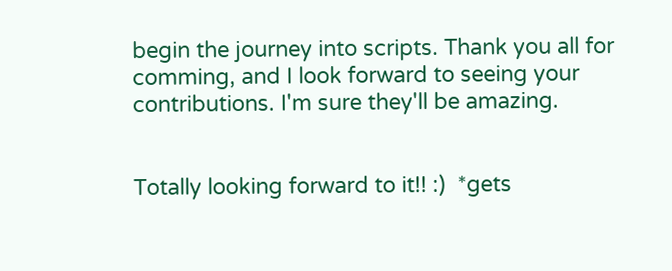begin the journey into scripts. Thank you all for comming, and I look forward to seeing your contributions. I'm sure they'll be amazing.


Totally looking forward to it!! :)  *gets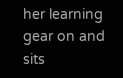her learning gear on and sits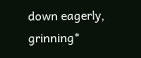down eagerly, grinning*